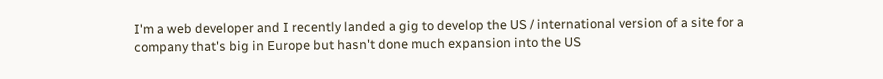I'm a web developer and I recently landed a gig to develop the US / international version of a site for a company that's big in Europe but hasn't done much expansion into the US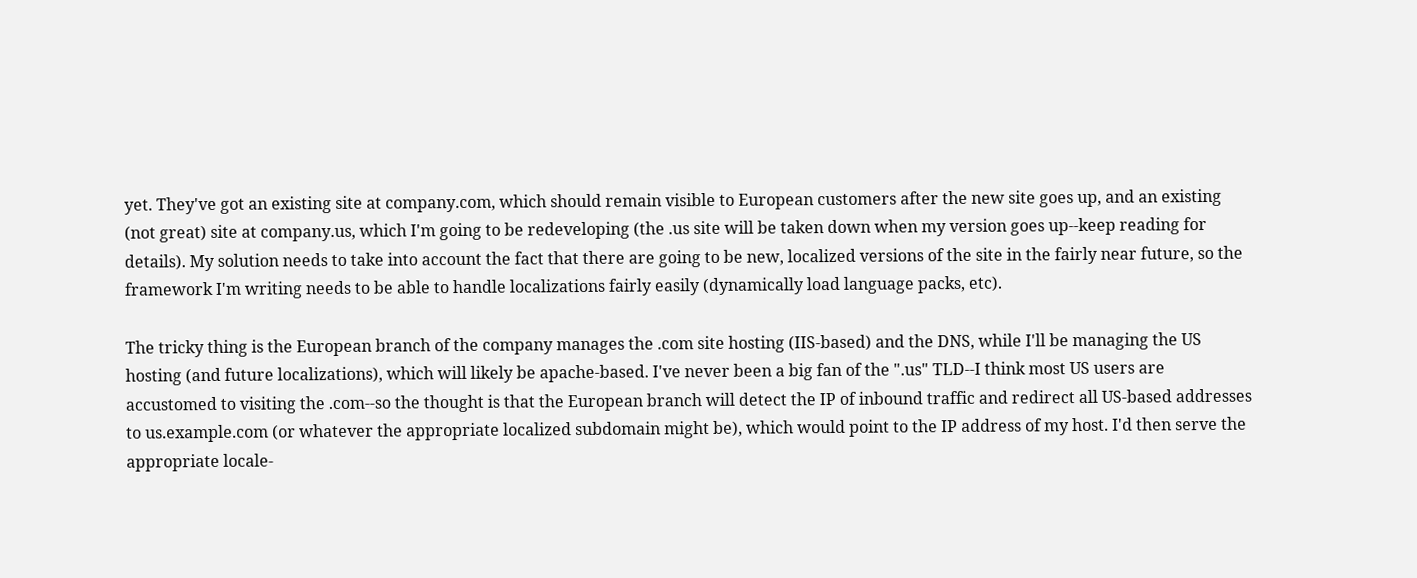yet. They've got an existing site at company.com, which should remain visible to European customers after the new site goes up, and an existing (not great) site at company.us, which I'm going to be redeveloping (the .us site will be taken down when my version goes up--keep reading for details). My solution needs to take into account the fact that there are going to be new, localized versions of the site in the fairly near future, so the framework I'm writing needs to be able to handle localizations fairly easily (dynamically load language packs, etc).

The tricky thing is the European branch of the company manages the .com site hosting (IIS-based) and the DNS, while I'll be managing the US hosting (and future localizations), which will likely be apache-based. I've never been a big fan of the ".us" TLD--I think most US users are accustomed to visiting the .com--so the thought is that the European branch will detect the IP of inbound traffic and redirect all US-based addresses to us.example.com (or whatever the appropriate localized subdomain might be), which would point to the IP address of my host. I'd then serve the appropriate locale-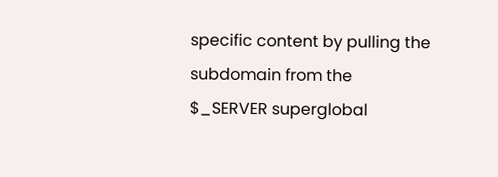specific content by pulling the subdomain from the $_SERVER superglobal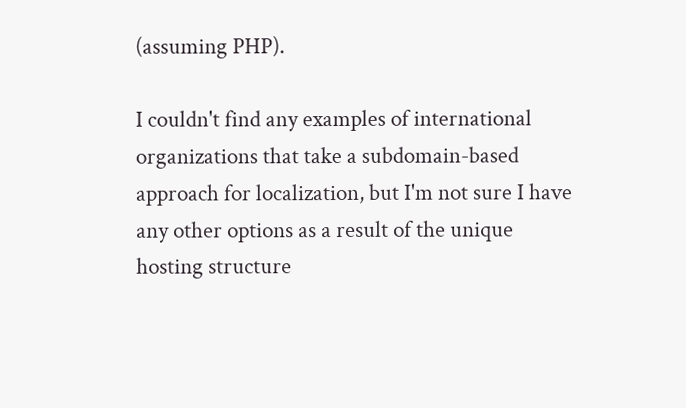(assuming PHP).

I couldn't find any examples of international organizations that take a subdomain-based approach for localization, but I'm not sure I have any other options as a result of the unique hosting structure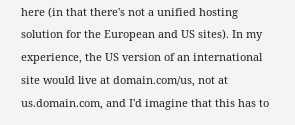here (in that there's not a unified hosting solution for the European and US sites). In my experience, the US version of an international site would live at domain.com/us, not at us.domain.com, and I'd imagine that this has to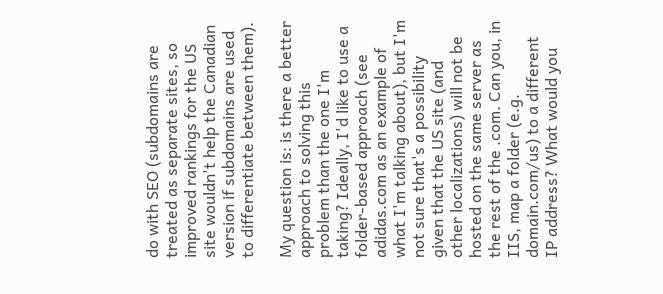do with SEO (subdomains are treated as separate sites, so improved rankings for the US site wouldn't help the Canadian version if subdomains are used to differentiate between them).

My question is: is there a better approach to solving this problem than the one I'm taking? Ideally, I'd like to use a folder-based approach (see adidas.com as an example of what I'm talking about), but I'm not sure that's a possibility given that the US site (and other localizations) will not be hosted on the same server as the rest of the .com. Can you, in IIS, map a folder (e.g. domain.com/us) to a different IP address? What would you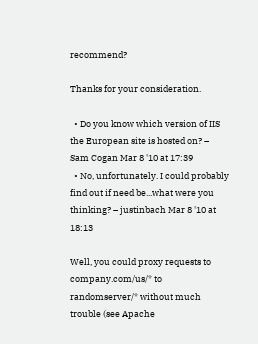recommend?

Thanks for your consideration.

  • Do you know which version of IIS the European site is hosted on? – Sam Cogan Mar 8 '10 at 17:39
  • No, unfortunately. I could probably find out if need be...what were you thinking? – justinbach Mar 8 '10 at 18:13

Well, you could proxy requests to company.com/us/* to randomserver/* without much trouble (see Apache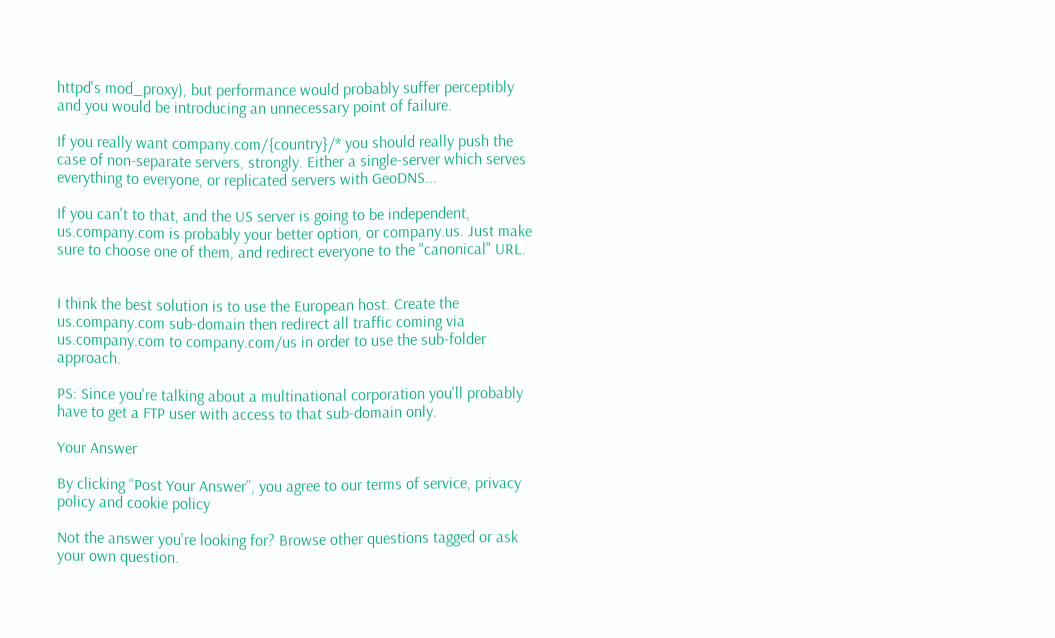httpd's mod_proxy), but performance would probably suffer perceptibly and you would be introducing an unnecessary point of failure.

If you really want company.com/{country}/* you should really push the case of non-separate servers, strongly. Either a single-server which serves everything to everyone, or replicated servers with GeoDNS...

If you can't to that, and the US server is going to be independent, us.company.com is probably your better option, or company.us. Just make sure to choose one of them, and redirect everyone to the "canonical" URL.


I think the best solution is to use the European host. Create the us.company.com sub-domain then redirect all traffic coming via us.company.com to company.com/us in order to use the sub-folder approach.

PS: Since you're talking about a multinational corporation you'll probably have to get a FTP user with access to that sub-domain only.

Your Answer

By clicking “Post Your Answer”, you agree to our terms of service, privacy policy and cookie policy

Not the answer you're looking for? Browse other questions tagged or ask your own question.